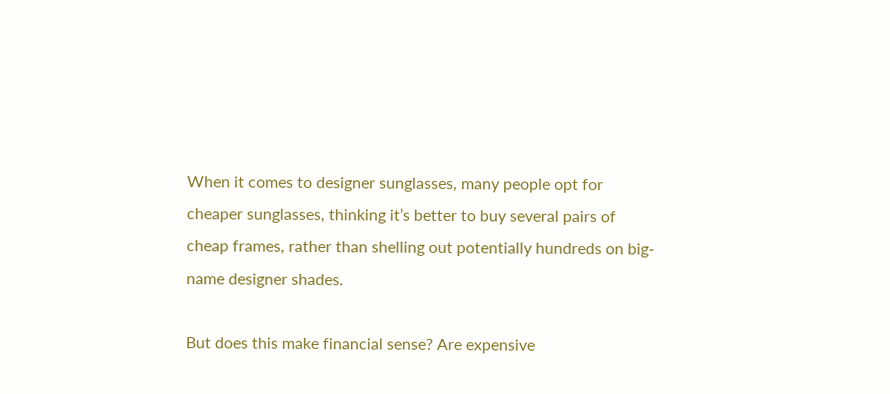When it comes to designer sunglasses, many people opt for cheaper sunglasses, thinking it’s better to buy several pairs of cheap frames, rather than shelling out potentially hundreds on big-name designer shades.

But does this make financial sense? Are expensive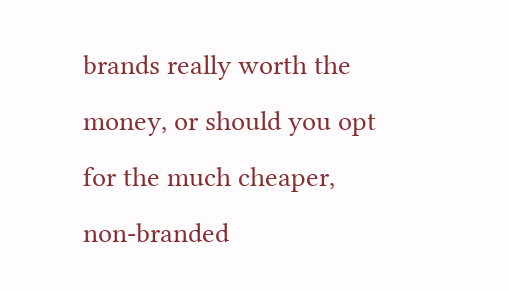brands really worth the money, or should you opt for the much cheaper, non-branded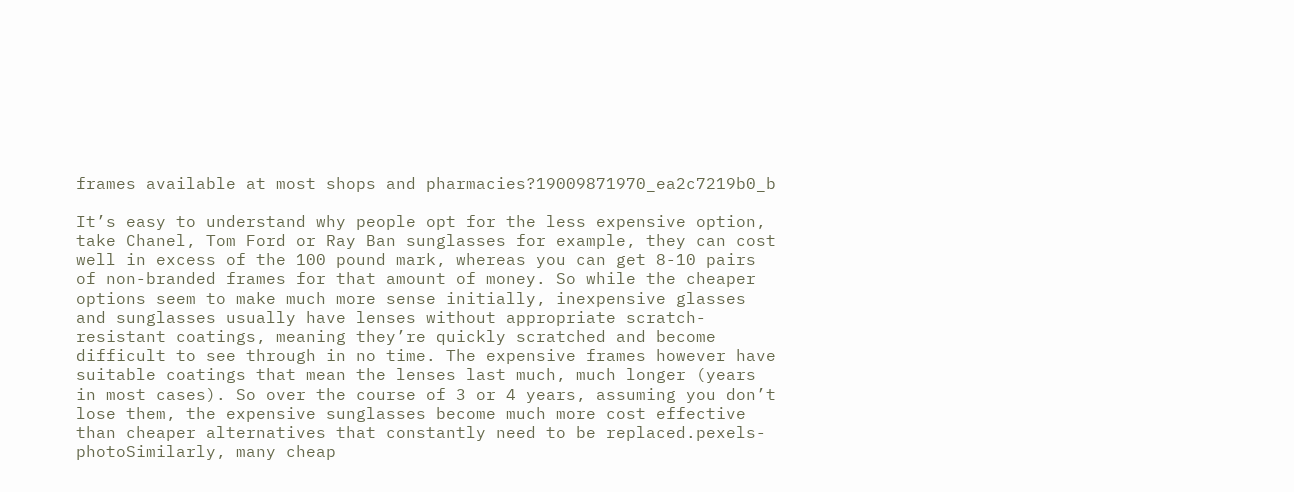frames available at most shops and pharmacies?19009871970_ea2c7219b0_b

It’s easy to understand why people opt for the less expensive option, take Chanel, Tom Ford or Ray Ban sunglasses for example, they can cost well in excess of the 100 pound mark, whereas you can get 8-10 pairs of non-branded frames for that amount of money. So while the cheaper options seem to make much more sense initially, inexpensive glasses and sunglasses usually have lenses without appropriate scratch-resistant coatings, meaning they’re quickly scratched and become difficult to see through in no time. The expensive frames however have suitable coatings that mean the lenses last much, much longer (years in most cases). So over the course of 3 or 4 years, assuming you don’t lose them, the expensive sunglasses become much more cost effective than cheaper alternatives that constantly need to be replaced.pexels-photoSimilarly, many cheap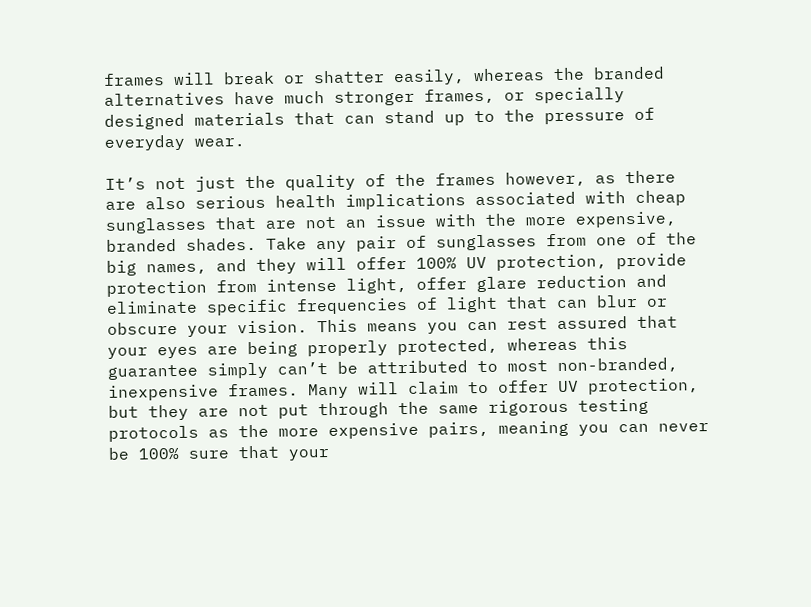frames will break or shatter easily, whereas the branded alternatives have much stronger frames, or specially designed materials that can stand up to the pressure of everyday wear.

It’s not just the quality of the frames however, as there are also serious health implications associated with cheap sunglasses that are not an issue with the more expensive, branded shades. Take any pair of sunglasses from one of the big names, and they will offer 100% UV protection, provide protection from intense light, offer glare reduction and eliminate specific frequencies of light that can blur or obscure your vision. This means you can rest assured that your eyes are being properly protected, whereas this guarantee simply can’t be attributed to most non-branded, inexpensive frames. Many will claim to offer UV protection, but they are not put through the same rigorous testing protocols as the more expensive pairs, meaning you can never be 100% sure that your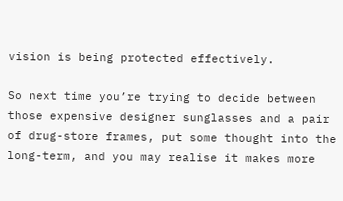vision is being protected effectively.

So next time you’re trying to decide between those expensive designer sunglasses and a pair of drug-store frames, put some thought into the long-term, and you may realise it makes more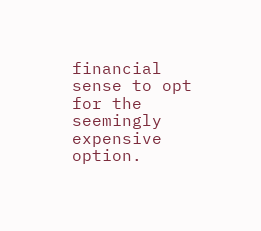financial sense to opt for the seemingly expensive option.